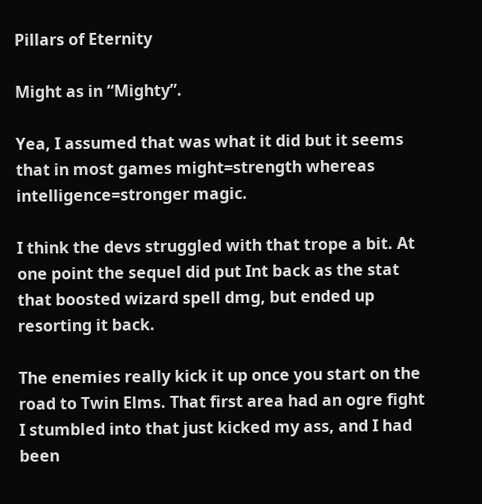Pillars of Eternity

Might as in “Mighty”.

Yea, I assumed that was what it did but it seems that in most games might=strength whereas intelligence=stronger magic.

I think the devs struggled with that trope a bit. At one point the sequel did put Int back as the stat that boosted wizard spell dmg, but ended up resorting it back.

The enemies really kick it up once you start on the road to Twin Elms. That first area had an ogre fight I stumbled into that just kicked my ass, and I had been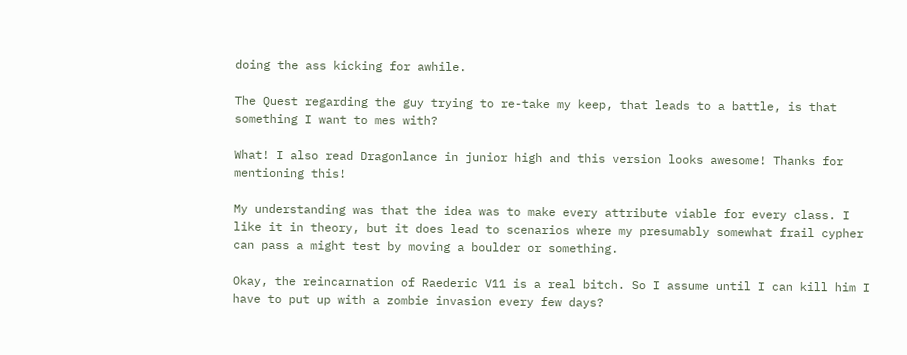doing the ass kicking for awhile.

The Quest regarding the guy trying to re-take my keep, that leads to a battle, is that something I want to mes with?

What! I also read Dragonlance in junior high and this version looks awesome! Thanks for mentioning this!

My understanding was that the idea was to make every attribute viable for every class. I like it in theory, but it does lead to scenarios where my presumably somewhat frail cypher can pass a might test by moving a boulder or something.

Okay, the reincarnation of Raederic V11 is a real bitch. So I assume until I can kill him I have to put up with a zombie invasion every few days?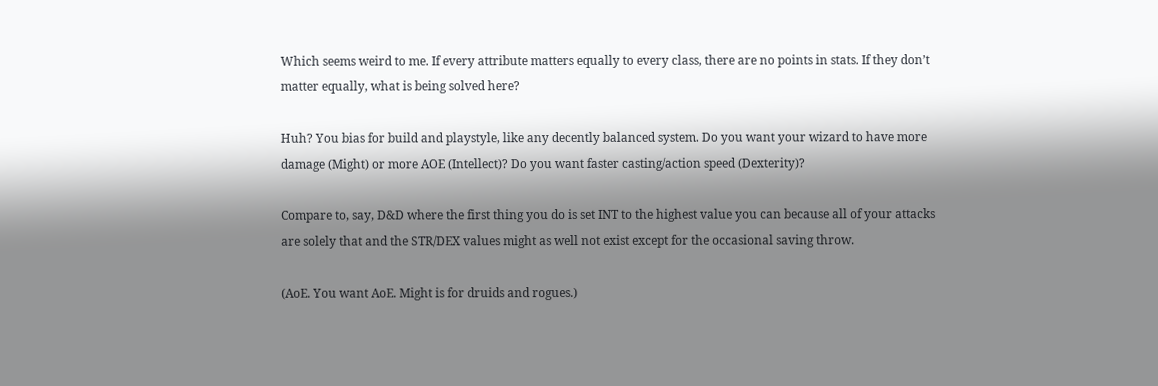Which seems weird to me. If every attribute matters equally to every class, there are no points in stats. If they don’t matter equally, what is being solved here?

Huh? You bias for build and playstyle, like any decently balanced system. Do you want your wizard to have more damage (Might) or more AOE (Intellect)? Do you want faster casting/action speed (Dexterity)?

Compare to, say, D&D where the first thing you do is set INT to the highest value you can because all of your attacks are solely that and the STR/DEX values might as well not exist except for the occasional saving throw.

(AoE. You want AoE. Might is for druids and rogues.)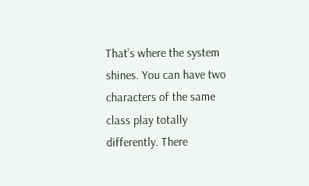That’s where the system shines. You can have two characters of the same class play totally differently. There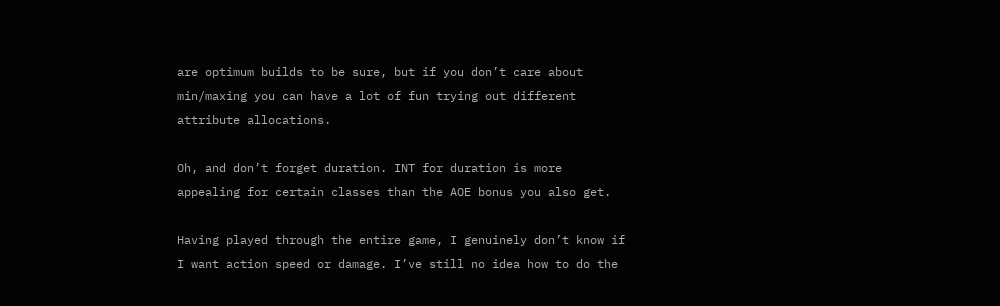are optimum builds to be sure, but if you don’t care about min/maxing you can have a lot of fun trying out different attribute allocations.

Oh, and don’t forget duration. INT for duration is more appealing for certain classes than the AOE bonus you also get.

Having played through the entire game, I genuinely don’t know if I want action speed or damage. I’ve still no idea how to do the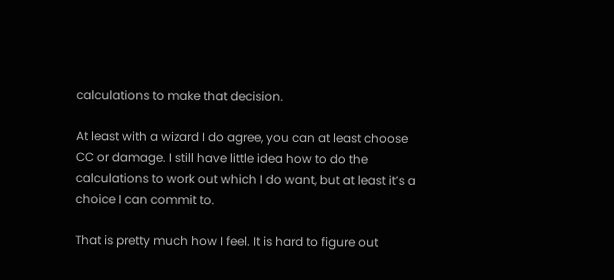calculations to make that decision.

At least with a wizard I do agree, you can at least choose CC or damage. I still have little idea how to do the calculations to work out which I do want, but at least it’s a choice I can commit to.

That is pretty much how I feel. It is hard to figure out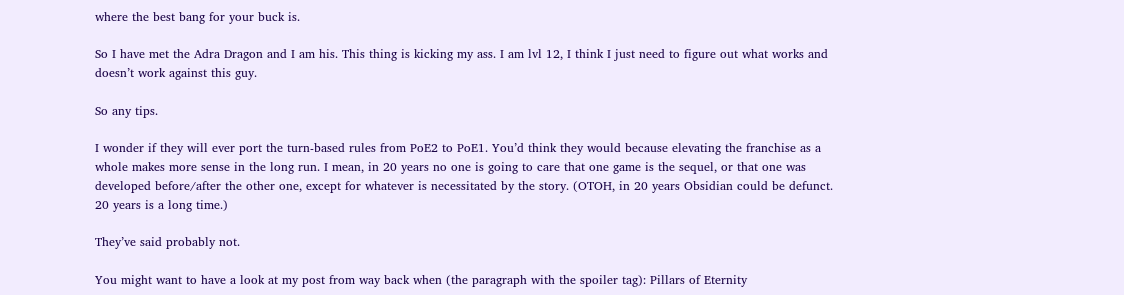where the best bang for your buck is.

So I have met the Adra Dragon and I am his. This thing is kicking my ass. I am lvl 12, I think I just need to figure out what works and doesn’t work against this guy.

So any tips.

I wonder if they will ever port the turn-based rules from PoE2 to PoE1. You’d think they would because elevating the franchise as a whole makes more sense in the long run. I mean, in 20 years no one is going to care that one game is the sequel, or that one was developed before/after the other one, except for whatever is necessitated by the story. (OTOH, in 20 years Obsidian could be defunct. 20 years is a long time.)

They’ve said probably not.

You might want to have a look at my post from way back when (the paragraph with the spoiler tag): Pillars of Eternity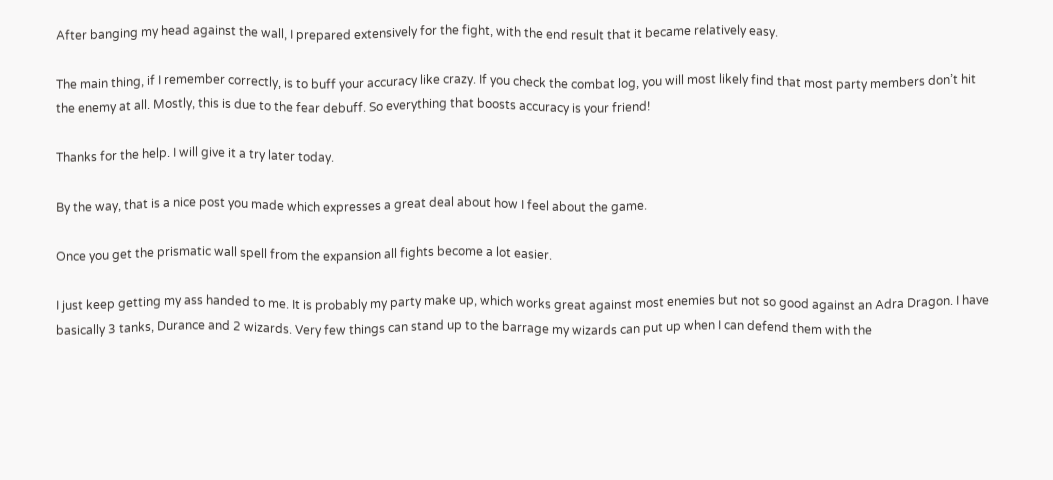After banging my head against the wall, I prepared extensively for the fight, with the end result that it became relatively easy.

The main thing, if I remember correctly, is to buff your accuracy like crazy. If you check the combat log, you will most likely find that most party members don’t hit the enemy at all. Mostly, this is due to the fear debuff. So everything that boosts accuracy is your friend!

Thanks for the help. I will give it a try later today.

By the way, that is a nice post you made which expresses a great deal about how I feel about the game.

Once you get the prismatic wall spell from the expansion all fights become a lot easier.

I just keep getting my ass handed to me. It is probably my party make up, which works great against most enemies but not so good against an Adra Dragon. I have basically 3 tanks, Durance and 2 wizards. Very few things can stand up to the barrage my wizards can put up when I can defend them with the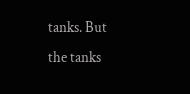tanks. But the tanks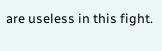are useless in this fight.